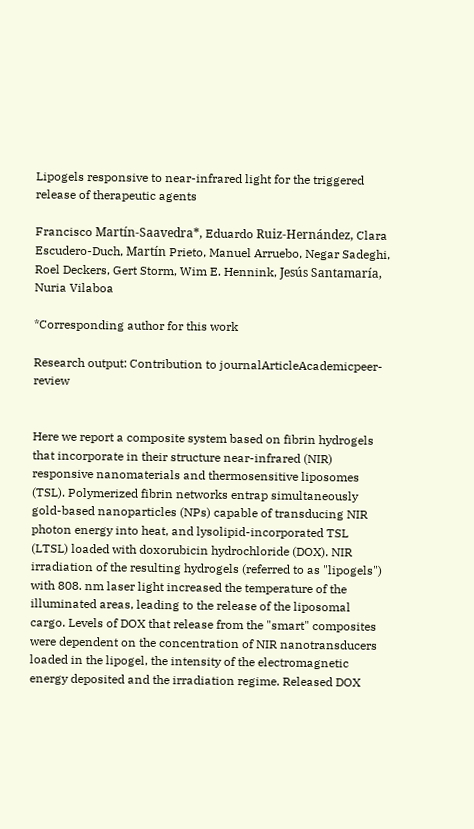Lipogels responsive to near-infrared light for the triggered release of therapeutic agents

Francisco Martín-Saavedra*, Eduardo Ruiz-Hernández, Clara Escudero-Duch, Martín Prieto, Manuel Arruebo, Negar Sadeghi, Roel Deckers, Gert Storm, Wim E. Hennink, Jesús Santamaría, Nuria Vilaboa

*Corresponding author for this work

Research output: Contribution to journalArticleAcademicpeer-review


Here we report a composite system based on fibrin hydrogels that incorporate in their structure near-infrared (NIR) responsive nanomaterials and thermosensitive liposomes (TSL). Polymerized fibrin networks entrap simultaneously gold-based nanoparticles (NPs) capable of transducing NIR photon energy into heat, and lysolipid-incorporated TSL (LTSL) loaded with doxorubicin hydrochloride (DOX). NIR irradiation of the resulting hydrogels (referred to as "lipogels") with 808. nm laser light increased the temperature of the illuminated areas, leading to the release of the liposomal cargo. Levels of DOX that release from the "smart" composites were dependent on the concentration of NIR nanotransducers loaded in the lipogel, the intensity of the electromagnetic energy deposited and the irradiation regime. Released DOX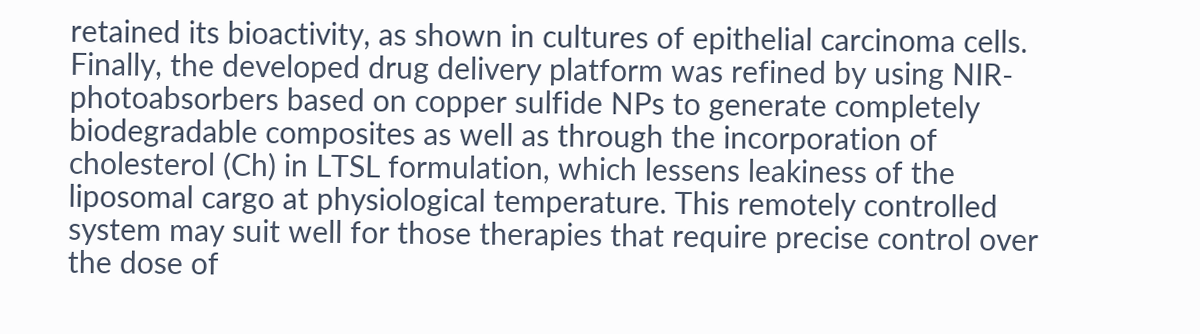retained its bioactivity, as shown in cultures of epithelial carcinoma cells. Finally, the developed drug delivery platform was refined by using NIR-photoabsorbers based on copper sulfide NPs to generate completely biodegradable composites as well as through the incorporation of cholesterol (Ch) in LTSL formulation, which lessens leakiness of the liposomal cargo at physiological temperature. This remotely controlled system may suit well for those therapies that require precise control over the dose of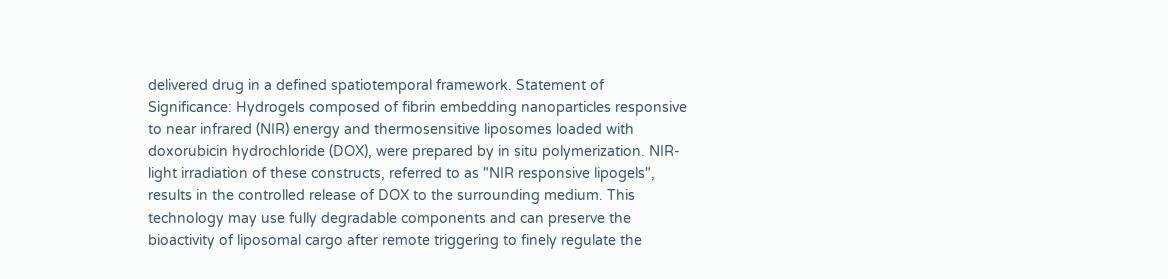delivered drug in a defined spatiotemporal framework. Statement of Significance: Hydrogels composed of fibrin embedding nanoparticles responsive to near infrared (NIR) energy and thermosensitive liposomes loaded with doxorubicin hydrochloride (DOX), were prepared by in situ polymerization. NIR-light irradiation of these constructs, referred to as "NIR responsive lipogels", results in the controlled release of DOX to the surrounding medium. This technology may use fully degradable components and can preserve the bioactivity of liposomal cargo after remote triggering to finely regulate the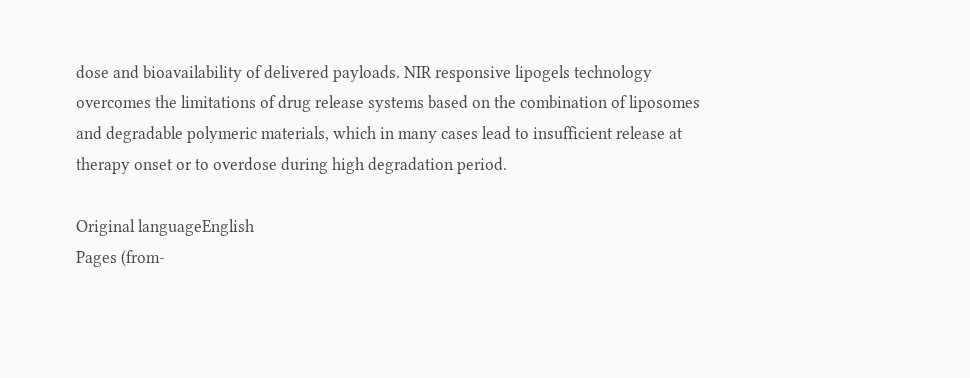dose and bioavailability of delivered payloads. NIR responsive lipogels technology overcomes the limitations of drug release systems based on the combination of liposomes and degradable polymeric materials, which in many cases lead to insufficient release at therapy onset or to overdose during high degradation period.

Original languageEnglish
Pages (from-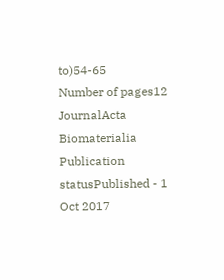to)54-65
Number of pages12
JournalActa Biomaterialia
Publication statusPublished - 1 Oct 2017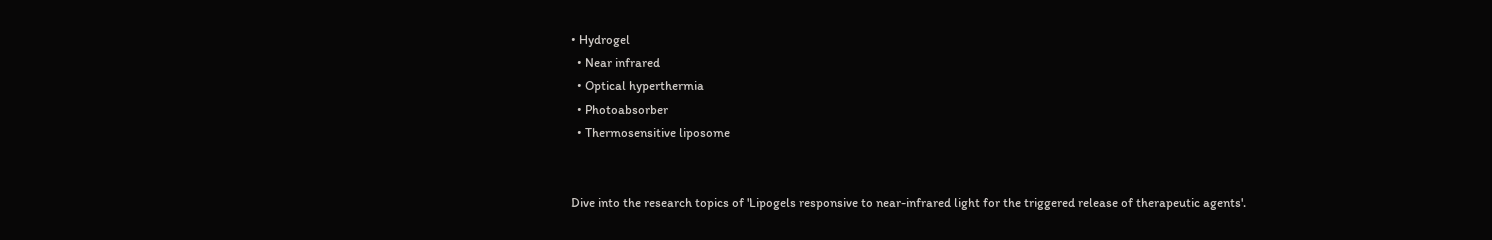• Hydrogel
  • Near infrared
  • Optical hyperthermia
  • Photoabsorber
  • Thermosensitive liposome


Dive into the research topics of 'Lipogels responsive to near-infrared light for the triggered release of therapeutic agents'.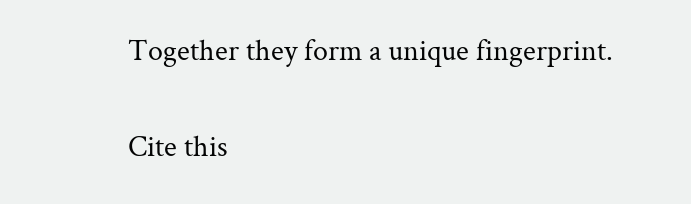Together they form a unique fingerprint.

Cite this